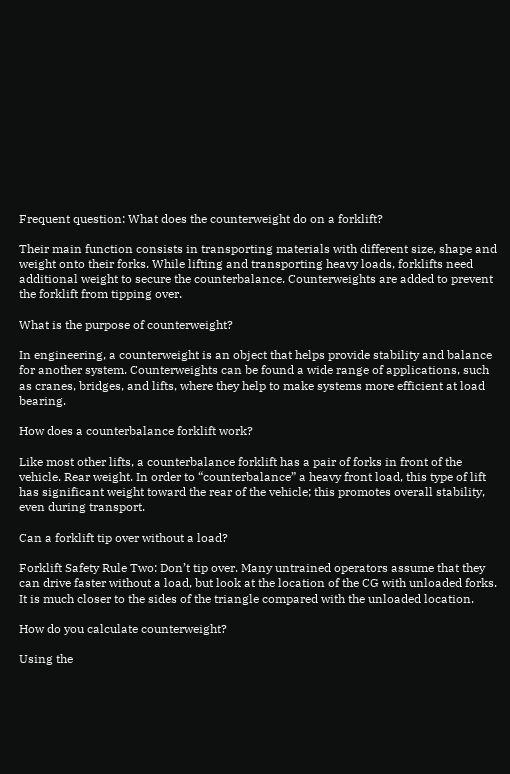Frequent question: What does the counterweight do on a forklift?

Their main function consists in transporting materials with different size, shape and weight onto their forks. While lifting and transporting heavy loads, forklifts need additional weight to secure the counterbalance. Counterweights are added to prevent the forklift from tipping over.

What is the purpose of counterweight?

In engineering, a counterweight is an object that helps provide stability and balance for another system. Counterweights can be found a wide range of applications, such as cranes, bridges, and lifts, where they help to make systems more efficient at load bearing.

How does a counterbalance forklift work?

Like most other lifts, a counterbalance forklift has a pair of forks in front of the vehicle. Rear weight. In order to “counterbalance” a heavy front load, this type of lift has significant weight toward the rear of the vehicle; this promotes overall stability, even during transport.

Can a forklift tip over without a load?

Forklift Safety Rule Two: Don’t tip over. Many untrained operators assume that they can drive faster without a load, but look at the location of the CG with unloaded forks. It is much closer to the sides of the triangle compared with the unloaded location.

How do you calculate counterweight?

Using the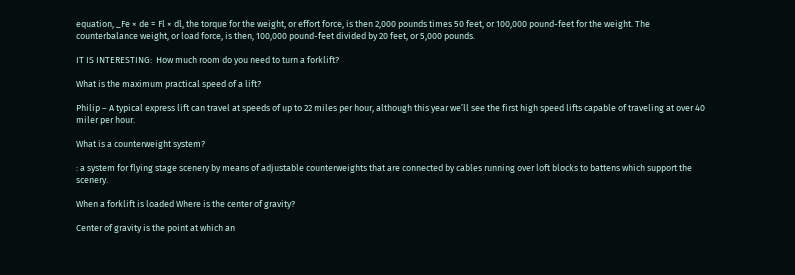equation, _Fe × de = Fl × dl, the torque for the weight, or effort force, is then 2,000 pounds times 50 feet, or 100,000 pound-feet for the weight. The counterbalance weight, or load force, is then, 100,000 pound-feet divided by 20 feet, or 5,000 pounds.

IT IS INTERESTING:  How much room do you need to turn a forklift?

What is the maximum practical speed of a lift?

Philip – A typical express lift can travel at speeds of up to 22 miles per hour, although this year we’ll see the first high speed lifts capable of traveling at over 40 miler per hour.

What is a counterweight system?

: a system for flying stage scenery by means of adjustable counterweights that are connected by cables running over loft blocks to battens which support the scenery.

When a forklift is loaded Where is the center of gravity?

Center of gravity is the point at which an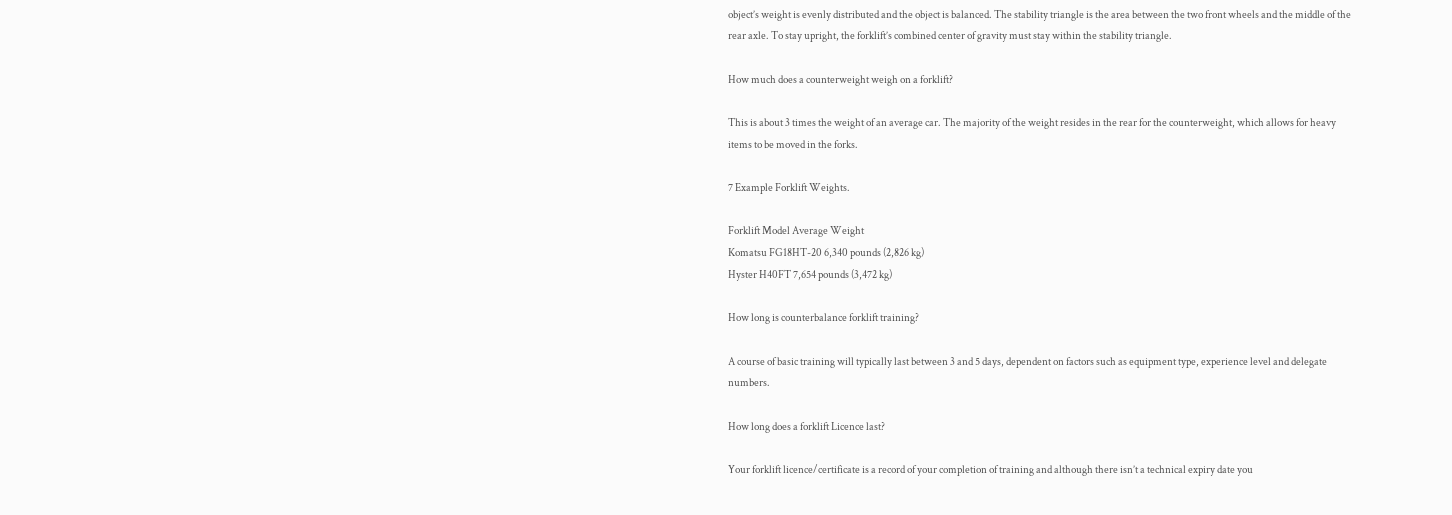object’s weight is evenly distributed and the object is balanced. The stability triangle is the area between the two front wheels and the middle of the rear axle. To stay upright, the forklift’s combined center of gravity must stay within the stability triangle.

How much does a counterweight weigh on a forklift?

This is about 3 times the weight of an average car. The majority of the weight resides in the rear for the counterweight, which allows for heavy items to be moved in the forks.

7 Example Forklift Weights.

Forklift Model Average Weight
Komatsu FG18HT-20 6,340 pounds (2,826 kg)
Hyster H40FT 7,654 pounds (3,472 kg)

How long is counterbalance forklift training?

A course of basic training will typically last between 3 and 5 days, dependent on factors such as equipment type, experience level and delegate numbers.

How long does a forklift Licence last?

Your forklift licence/certificate is a record of your completion of training and although there isn’t a technical expiry date you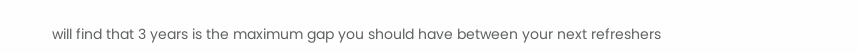will find that 3 years is the maximum gap you should have between your next refreshers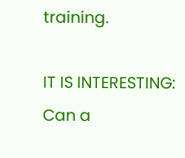training.

IT IS INTERESTING:  Can a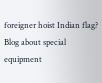foreigner hoist Indian flag?
Blog about special equipment